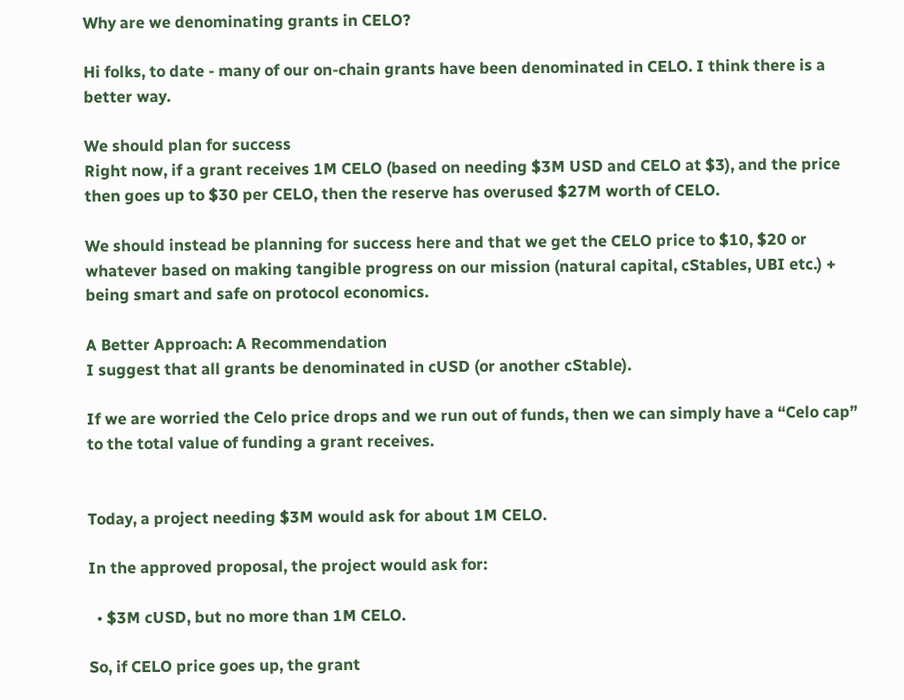Why are we denominating grants in CELO?

Hi folks, to date - many of our on-chain grants have been denominated in CELO. I think there is a better way.

We should plan for success
Right now, if a grant receives 1M CELO (based on needing $3M USD and CELO at $3), and the price then goes up to $30 per CELO, then the reserve has overused $27M worth of CELO.

We should instead be planning for success here and that we get the CELO price to $10, $20 or whatever based on making tangible progress on our mission (natural capital, cStables, UBI etc.) + being smart and safe on protocol economics.

A Better Approach: A Recommendation
I suggest that all grants be denominated in cUSD (or another cStable).

If we are worried the Celo price drops and we run out of funds, then we can simply have a “Celo cap” to the total value of funding a grant receives.


Today, a project needing $3M would ask for about 1M CELO.

In the approved proposal, the project would ask for:

  • $3M cUSD, but no more than 1M CELO.

So, if CELO price goes up, the grant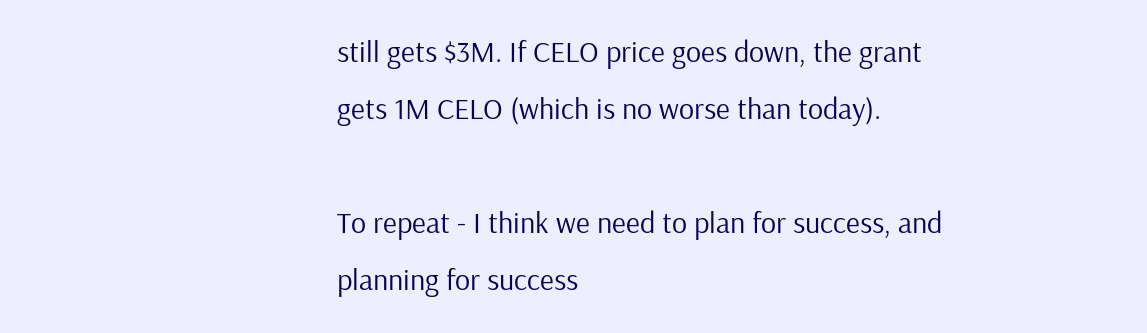still gets $3M. If CELO price goes down, the grant gets 1M CELO (which is no worse than today).

To repeat - I think we need to plan for success, and planning for success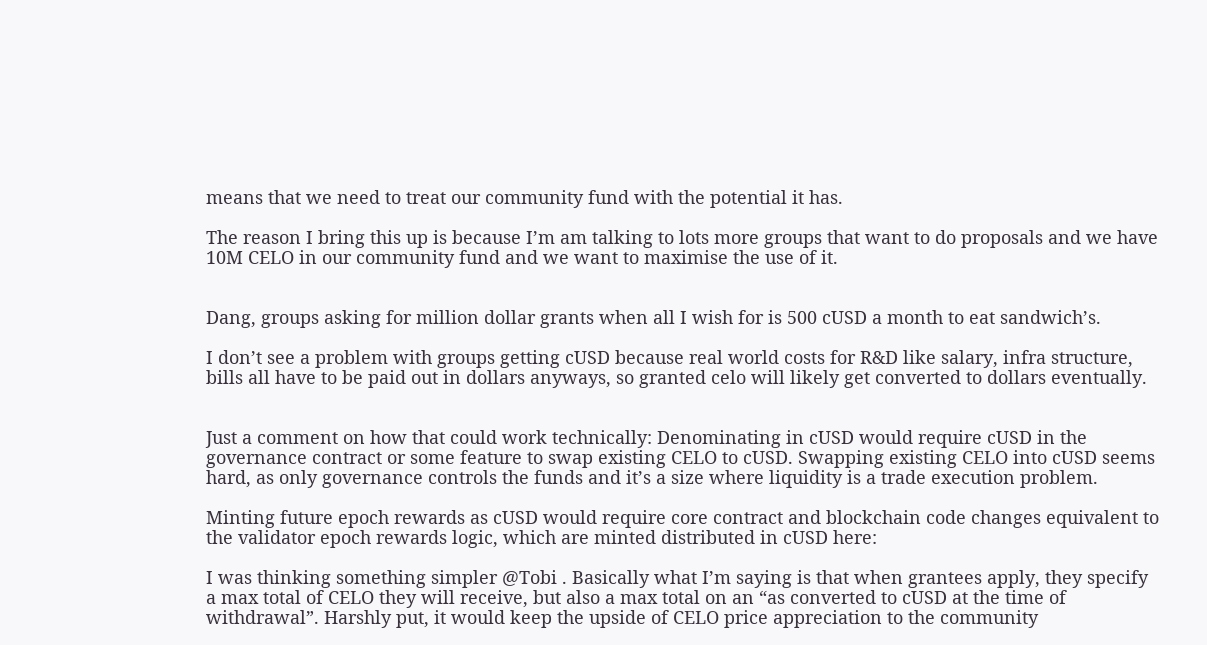means that we need to treat our community fund with the potential it has.

The reason I bring this up is because I’m am talking to lots more groups that want to do proposals and we have 10M CELO in our community fund and we want to maximise the use of it.


Dang, groups asking for million dollar grants when all I wish for is 500 cUSD a month to eat sandwich’s.

I don’t see a problem with groups getting cUSD because real world costs for R&D like salary, infra structure, bills all have to be paid out in dollars anyways, so granted celo will likely get converted to dollars eventually.


Just a comment on how that could work technically: Denominating in cUSD would require cUSD in the governance contract or some feature to swap existing CELO to cUSD. Swapping existing CELO into cUSD seems hard, as only governance controls the funds and it’s a size where liquidity is a trade execution problem.

Minting future epoch rewards as cUSD would require core contract and blockchain code changes equivalent to the validator epoch rewards logic, which are minted distributed in cUSD here:

I was thinking something simpler @Tobi . Basically what I’m saying is that when grantees apply, they specify a max total of CELO they will receive, but also a max total on an “as converted to cUSD at the time of withdrawal”. Harshly put, it would keep the upside of CELO price appreciation to the community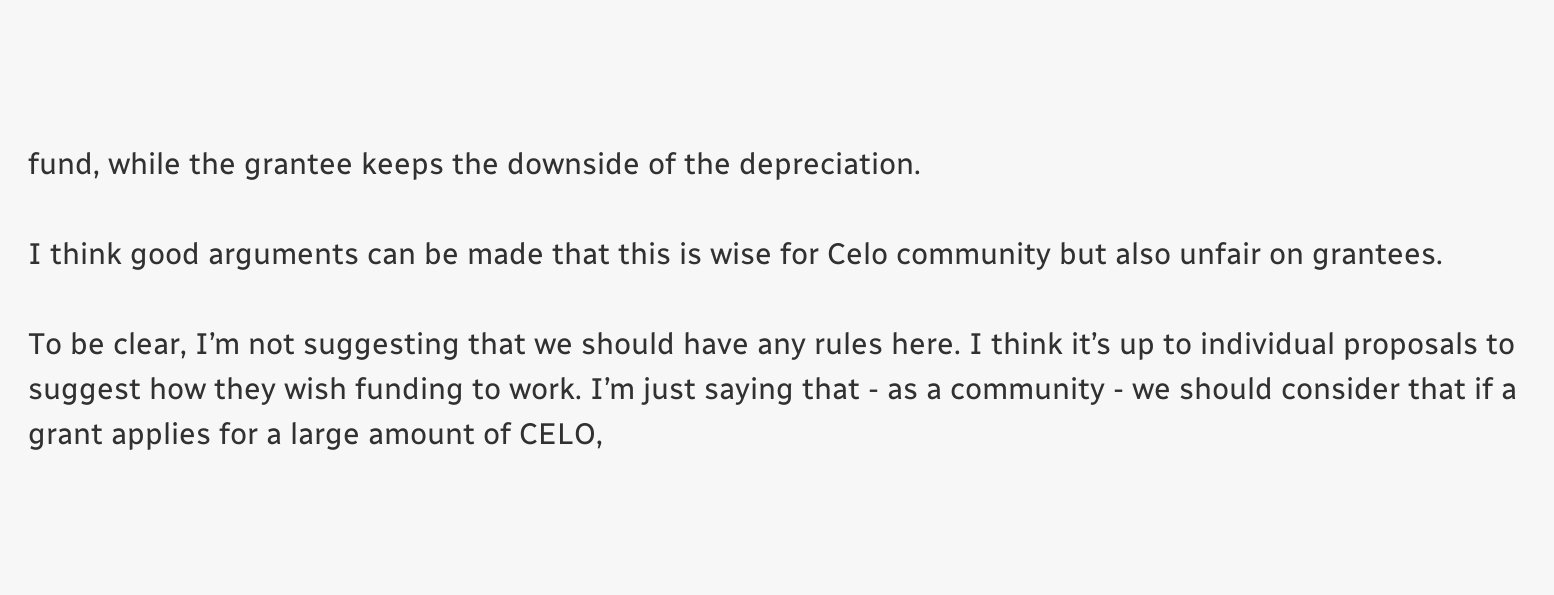fund, while the grantee keeps the downside of the depreciation.

I think good arguments can be made that this is wise for Celo community but also unfair on grantees.

To be clear, I’m not suggesting that we should have any rules here. I think it’s up to individual proposals to suggest how they wish funding to work. I’m just saying that - as a community - we should consider that if a grant applies for a large amount of CELO,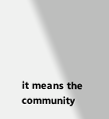it means the community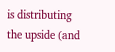is distributing the upside (and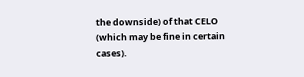the downside) of that CELO (which may be fine in certain cases).